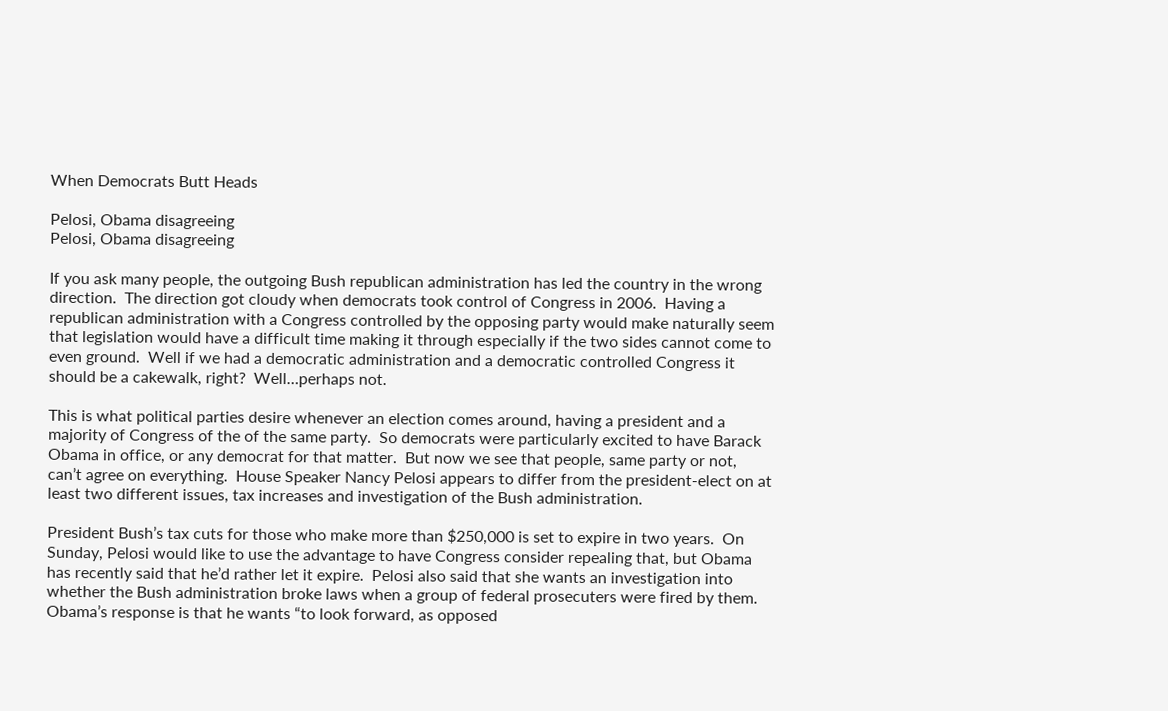When Democrats Butt Heads

Pelosi, Obama disagreeing
Pelosi, Obama disagreeing

If you ask many people, the outgoing Bush republican administration has led the country in the wrong direction.  The direction got cloudy when democrats took control of Congress in 2006.  Having a republican administration with a Congress controlled by the opposing party would make naturally seem that legislation would have a difficult time making it through especially if the two sides cannot come to even ground.  Well if we had a democratic administration and a democratic controlled Congress it should be a cakewalk, right?  Well…perhaps not.

This is what political parties desire whenever an election comes around, having a president and a majority of Congress of the of the same party.  So democrats were particularly excited to have Barack Obama in office, or any democrat for that matter.  But now we see that people, same party or not, can’t agree on everything.  House Speaker Nancy Pelosi appears to differ from the president-elect on at least two different issues, tax increases and investigation of the Bush administration.

President Bush’s tax cuts for those who make more than $250,000 is set to expire in two years.  On Sunday, Pelosi would like to use the advantage to have Congress consider repealing that, but Obama has recently said that he’d rather let it expire.  Pelosi also said that she wants an investigation into whether the Bush administration broke laws when a group of federal prosecuters were fired by them.  Obama’s response is that he wants “to look forward, as opposed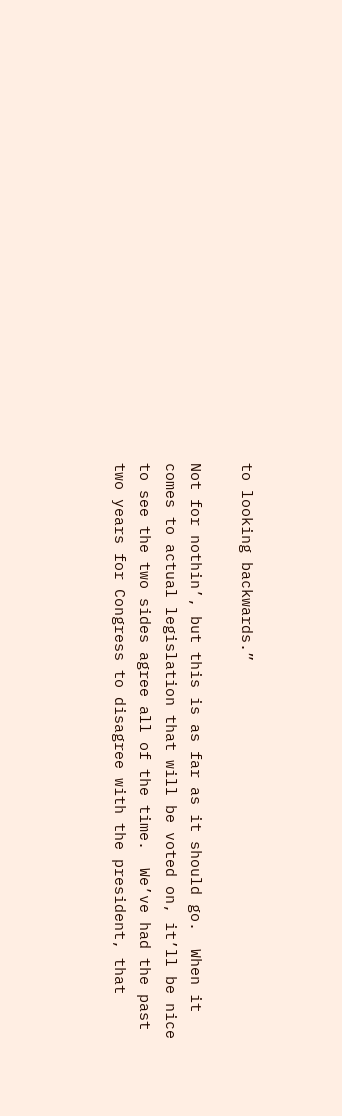to looking backwards.”

Not for nothin’, but this is as far as it should go.  When it comes to actual legislation that will be voted on, it’ll be nice to see the two sides agree all of the time.  We’ve had the past two years for Congress to disagree with the president, that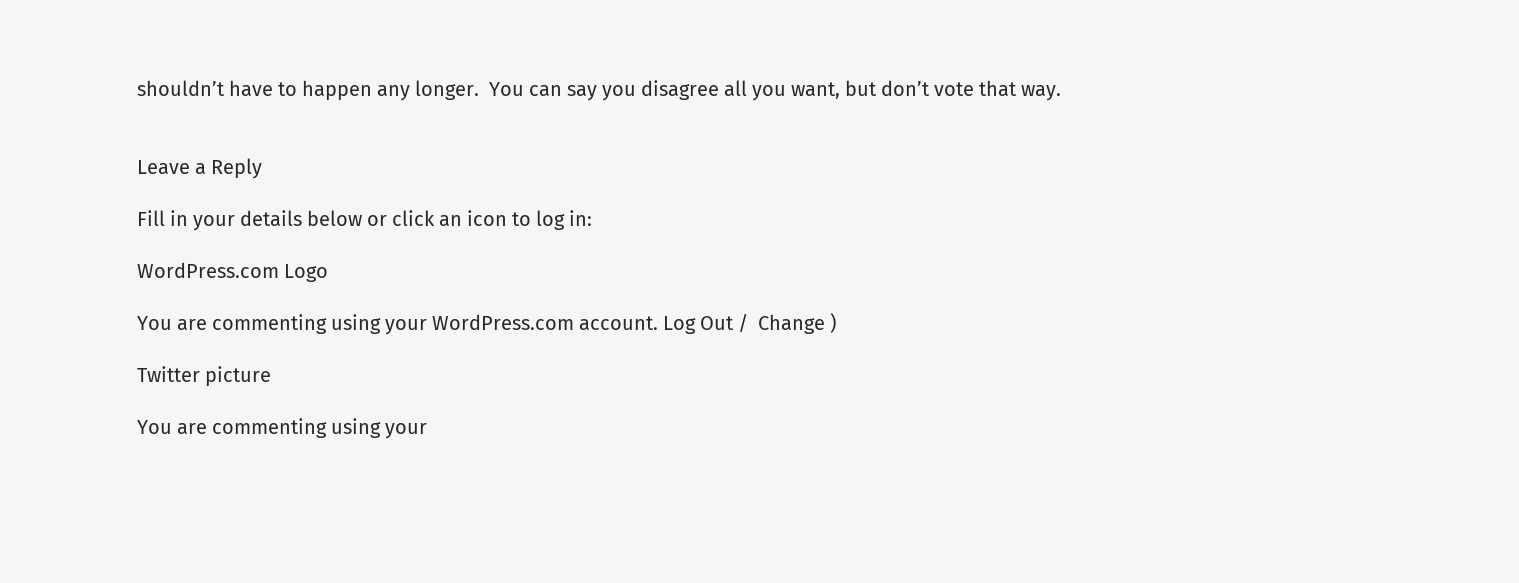shouldn’t have to happen any longer.  You can say you disagree all you want, but don’t vote that way.


Leave a Reply

Fill in your details below or click an icon to log in:

WordPress.com Logo

You are commenting using your WordPress.com account. Log Out /  Change )

Twitter picture

You are commenting using your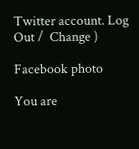Twitter account. Log Out /  Change )

Facebook photo

You are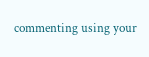commenting using your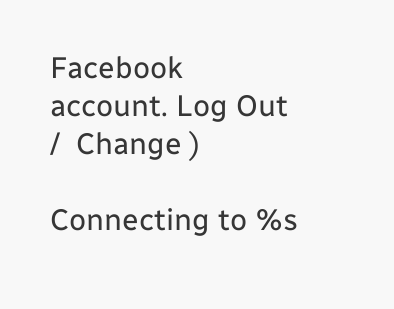Facebook account. Log Out /  Change )

Connecting to %s